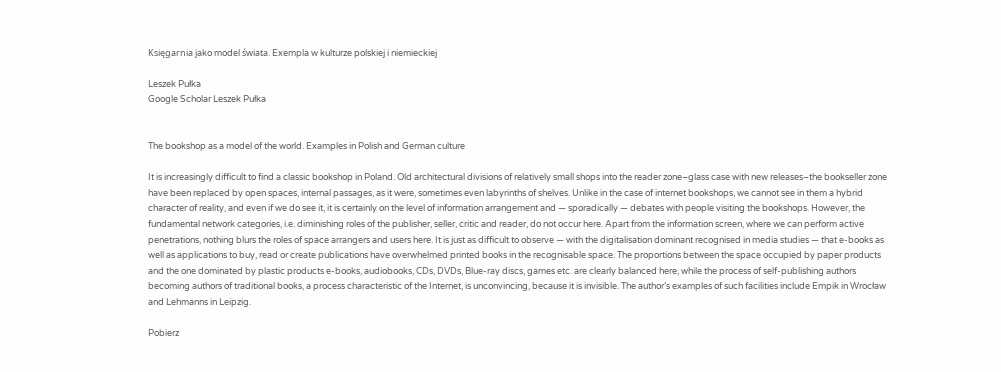Księgarnia jako model świata. Exempla w kulturze polskiej i niemieckiej

Leszek Pułka
Google Scholar Leszek Pułka


The bookshop as a model of the world. Examples in Polish and German culture

It is increasingly difficult to find a classic bookshop in Poland. Old architectural divisions of relatively small shops into the reader zone–glass case with new releases–the bookseller zone have been replaced by open spaces, internal passages, as it were, sometimes even labyrinths of shelves. Unlike in the case of internet bookshops, we cannot see in them a hybrid character of reality, and even if we do see it, it is certainly on the level of information arrangement and — sporadically — debates with people visiting the bookshops. However, the fundamental network categories, i.e. diminishing roles of the publisher, seller, critic and reader, do not occur here. Apart from the information screen, where we can perform active penetrations, nothing blurs the roles of space arrangers and users here. It is just as difficult to observe — with the digitalisation dominant recognised in media studies — that e-books as well as applications to buy, read or create publications have overwhelmed printed books in the recognisable space. The proportions between the space occupied by paper products and the one dominated by plastic products e-books, audiobooks, CDs, DVDs, Blue-ray discs, games etc. are clearly balanced here, while the process of self-publishing authors becoming authors of traditional books, a process characteristic of the Internet, is unconvincing, because it is invisible. The author’s examples of such facilities include Empik in Wrocław and Lehmanns in Leipzig.

Pobierz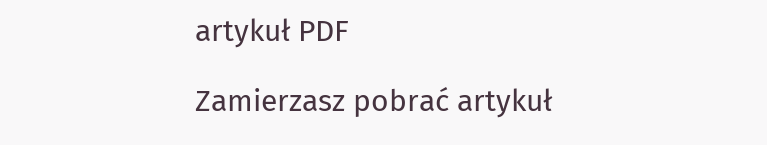artykuł PDF

Zamierzasz pobrać artykuł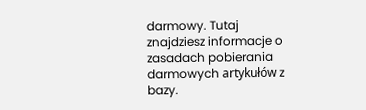darmowy. Tutaj znajdziesz informacje o zasadach pobierania darmowych artykułów z bazy.